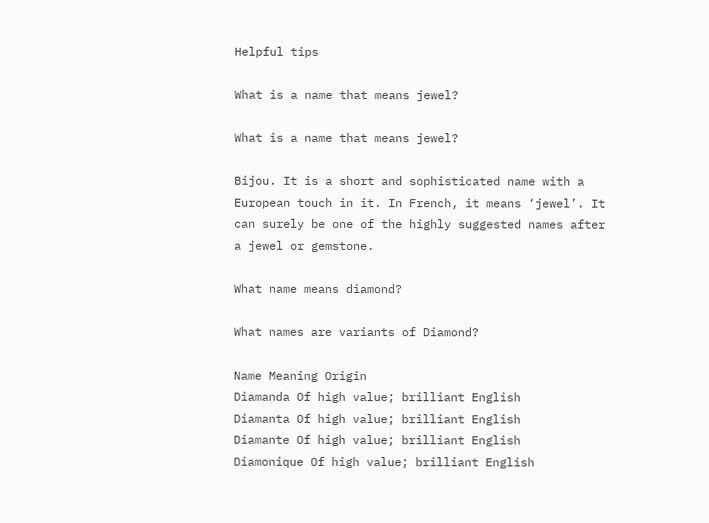Helpful tips

What is a name that means jewel?

What is a name that means jewel?

Bijou. It is a short and sophisticated name with a European touch in it. In French, it means ‘jewel’. It can surely be one of the highly suggested names after a jewel or gemstone.

What name means diamond?

What names are variants of Diamond?

Name Meaning Origin
Diamanda Of high value; brilliant English
Diamanta Of high value; brilliant English
Diamante Of high value; brilliant English
Diamonique Of high value; brilliant English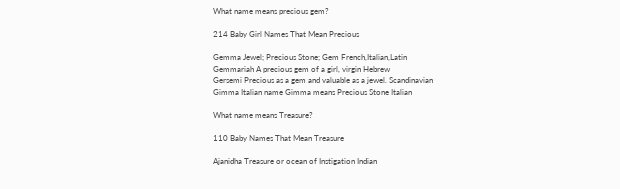What name means precious gem?

214 Baby Girl Names That Mean Precious

Gemma Jewel; Precious Stone; Gem French,Italian,Latin
Gemmariah A precious gem of a girl, virgin Hebrew
Gersemi Precious as a gem and valuable as a jewel. Scandinavian
Gimma Italian name Gimma means Precious Stone Italian

What name means Treasure?

110 Baby Names That Mean Treasure

Ajanidha Treasure or ocean of Instigation Indian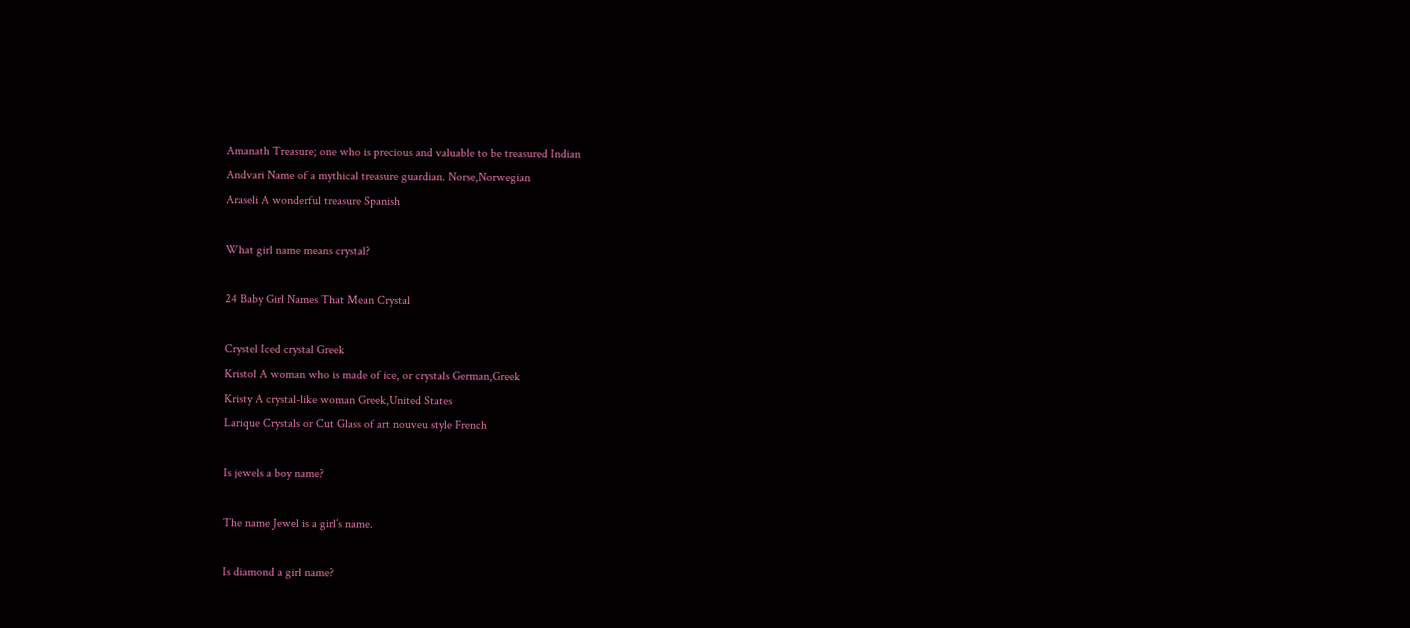Amanath Treasure; one who is precious and valuable to be treasured Indian
Andvari Name of a mythical treasure guardian. Norse,Norwegian
Araseli A wonderful treasure Spanish

What girl name means crystal?

24 Baby Girl Names That Mean Crystal

Crystel Iced crystal Greek
Kristol A woman who is made of ice, or crystals German,Greek
Kristy A crystal-like woman Greek,United States
Larique Crystals or Cut Glass of art nouveu style French

Is jewels a boy name?

The name Jewel is a girl’s name.

Is diamond a girl name?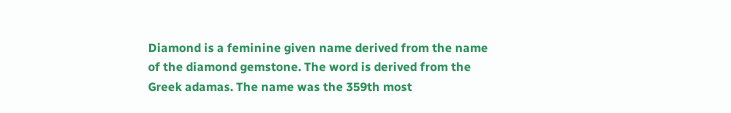Diamond is a feminine given name derived from the name of the diamond gemstone. The word is derived from the Greek adamas. The name was the 359th most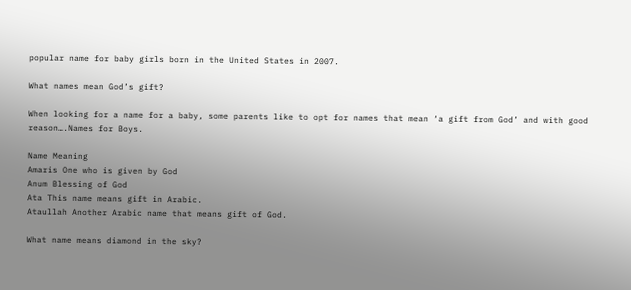popular name for baby girls born in the United States in 2007.

What names mean God’s gift?

When looking for a name for a baby, some parents like to opt for names that mean ‘a gift from God’ and with good reason….Names for Boys.

Name Meaning
Amaris One who is given by God
Anum Blessing of God
Ata This name means gift in Arabic.
Ataullah Another Arabic name that means gift of God.

What name means diamond in the sky?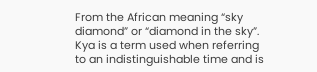From the African meaning “sky diamond” or “diamond in the sky”. Kya is a term used when referring to an indistinguishable time and is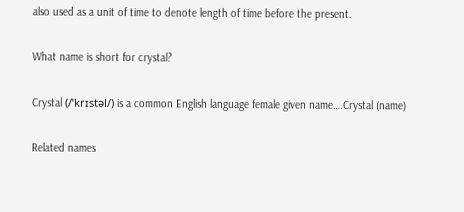also used as a unit of time to denote length of time before the present.

What name is short for crystal?

Crystal (/ˈkrɪstəl/) is a common English language female given name….Crystal (name)

Related names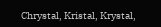Chrystal, Kristal, Krystal,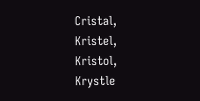Cristal, Kristel, Kristol, Krystle